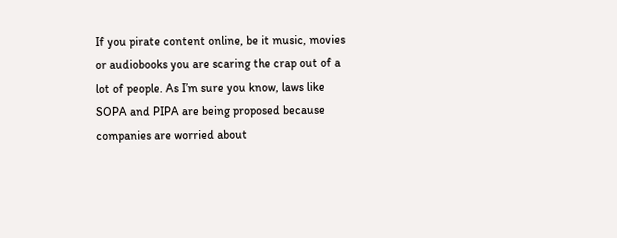If you pirate content online, be it music, movies or audiobooks you are scaring the crap out of a lot of people. As I’m sure you know, laws like SOPA and PIPA are being proposed because companies are worried about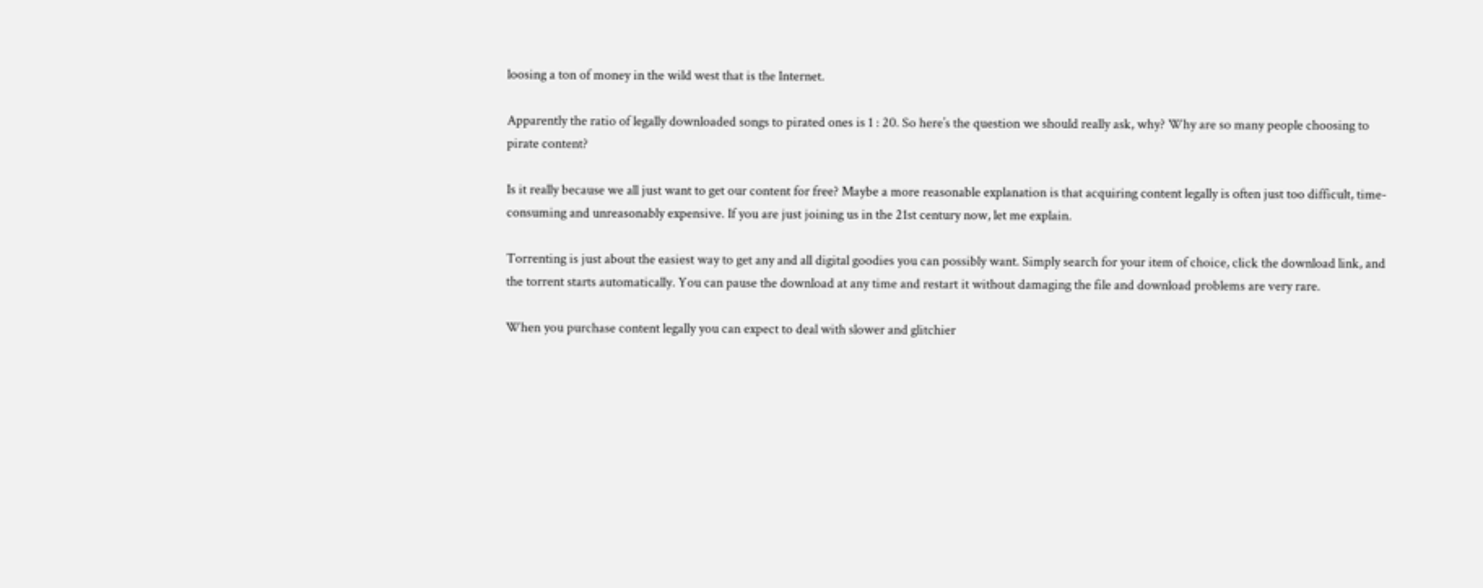loosing a ton of money in the wild west that is the Internet.

Apparently the ratio of legally downloaded songs to pirated ones is 1 : 20. So here’s the question we should really ask, why? Why are so many people choosing to pirate content?

Is it really because we all just want to get our content for free? Maybe a more reasonable explanation is that acquiring content legally is often just too difficult, time-consuming and unreasonably expensive. If you are just joining us in the 21st century now, let me explain.

Torrenting is just about the easiest way to get any and all digital goodies you can possibly want. Simply search for your item of choice, click the download link, and the torrent starts automatically. You can pause the download at any time and restart it without damaging the file and download problems are very rare.

When you purchase content legally you can expect to deal with slower and glitchier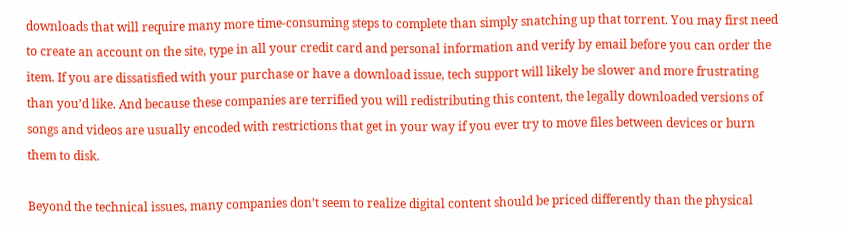downloads that will require many more time-consuming steps to complete than simply snatching up that torrent. You may first need to create an account on the site, type in all your credit card and personal information and verify by email before you can order the item. If you are dissatisfied with your purchase or have a download issue, tech support will likely be slower and more frustrating than you’d like. And because these companies are terrified you will redistributing this content, the legally downloaded versions of songs and videos are usually encoded with restrictions that get in your way if you ever try to move files between devices or burn them to disk.

Beyond the technical issues, many companies don’t seem to realize digital content should be priced differently than the physical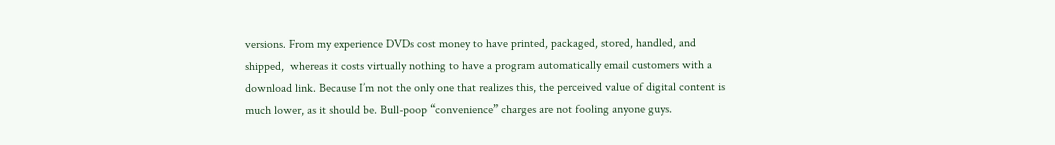versions. From my experience DVDs cost money to have printed, packaged, stored, handled, and shipped,  whereas it costs virtually nothing to have a program automatically email customers with a download link. Because I’m not the only one that realizes this, the perceived value of digital content is much lower, as it should be. Bull-poop “convenience” charges are not fooling anyone guys.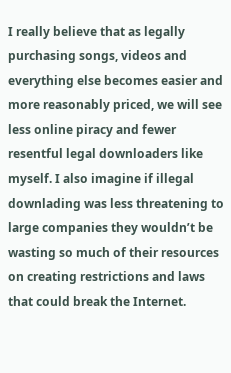I really believe that as legally purchasing songs, videos and everything else becomes easier and more reasonably priced, we will see less online piracy and fewer resentful legal downloaders like myself. I also imagine if illegal downlading was less threatening to large companies they wouldn’t be wasting so much of their resources on creating restrictions and laws that could break the Internet.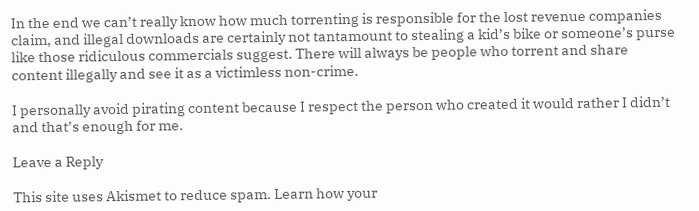In the end we can’t really know how much torrenting is responsible for the lost revenue companies claim, and illegal downloads are certainly not tantamount to stealing a kid’s bike or someone’s purse like those ridiculous commercials suggest. There will always be people who torrent and share content illegally and see it as a victimless non-crime.

I personally avoid pirating content because I respect the person who created it would rather I didn’t and that’s enough for me.

Leave a Reply

This site uses Akismet to reduce spam. Learn how your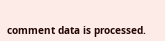comment data is processed.